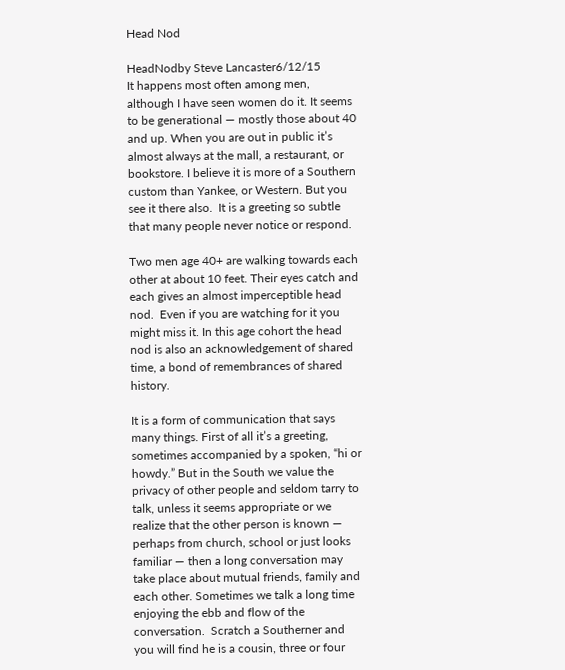Head Nod

HeadNodby Steve Lancaster6/12/15
It happens most often among men, although I have seen women do it. It seems to be generational — mostly those about 40 and up. When you are out in public it’s almost always at the mall, a restaurant, or bookstore. I believe it is more of a Southern custom than Yankee, or Western. But you see it there also.  It is a greeting so subtle that many people never notice or respond.

Two men age 40+ are walking towards each other at about 10 feet. Their eyes catch and each gives an almost imperceptible head nod.  Even if you are watching for it you might miss it. In this age cohort the head nod is also an acknowledgement of shared time, a bond of remembrances of shared history.

It is a form of communication that says many things. First of all it’s a greeting, sometimes accompanied by a spoken, “hi or howdy.” But in the South we value the privacy of other people and seldom tarry to talk, unless it seems appropriate or we realize that the other person is known — perhaps from church, school or just looks familiar — then a long conversation may take place about mutual friends, family and each other. Sometimes we talk a long time enjoying the ebb and flow of the conversation.  Scratch a Southerner and you will find he is a cousin, three or four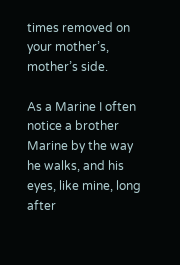times removed on your mother’s, mother’s side.

As a Marine I often notice a brother Marine by the way he walks, and his eyes, like mine, long after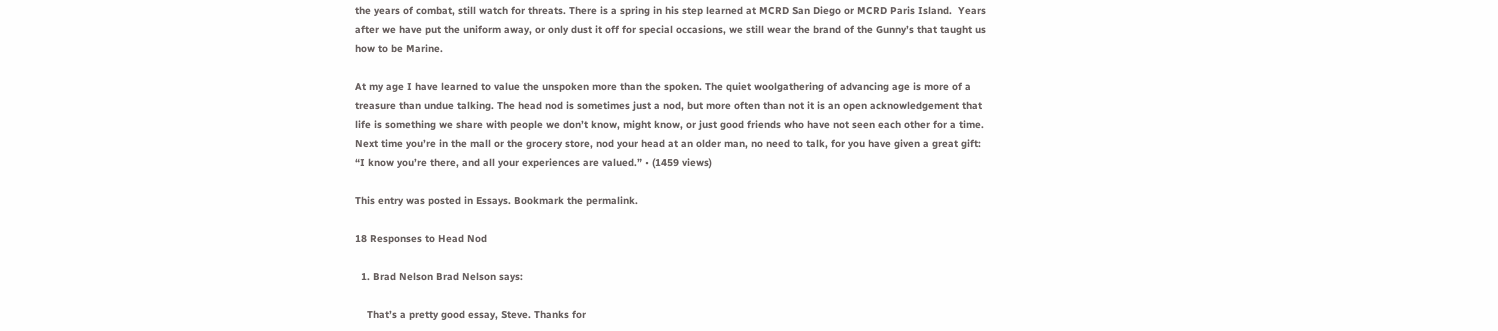the years of combat, still watch for threats. There is a spring in his step learned at MCRD San Diego or MCRD Paris Island.  Years after we have put the uniform away, or only dust it off for special occasions, we still wear the brand of the Gunny’s that taught us how to be Marine.

At my age I have learned to value the unspoken more than the spoken. The quiet woolgathering of advancing age is more of a treasure than undue talking. The head nod is sometimes just a nod, but more often than not it is an open acknowledgement that life is something we share with people we don’t know, might know, or just good friends who have not seen each other for a time.  Next time you’re in the mall or the grocery store, nod your head at an older man, no need to talk, for you have given a great gift: “I know you’re there, and all your experiences are valued.” • (1459 views)

This entry was posted in Essays. Bookmark the permalink.

18 Responses to Head Nod

  1. Brad Nelson Brad Nelson says:

    That’s a pretty good essay, Steve. Thanks for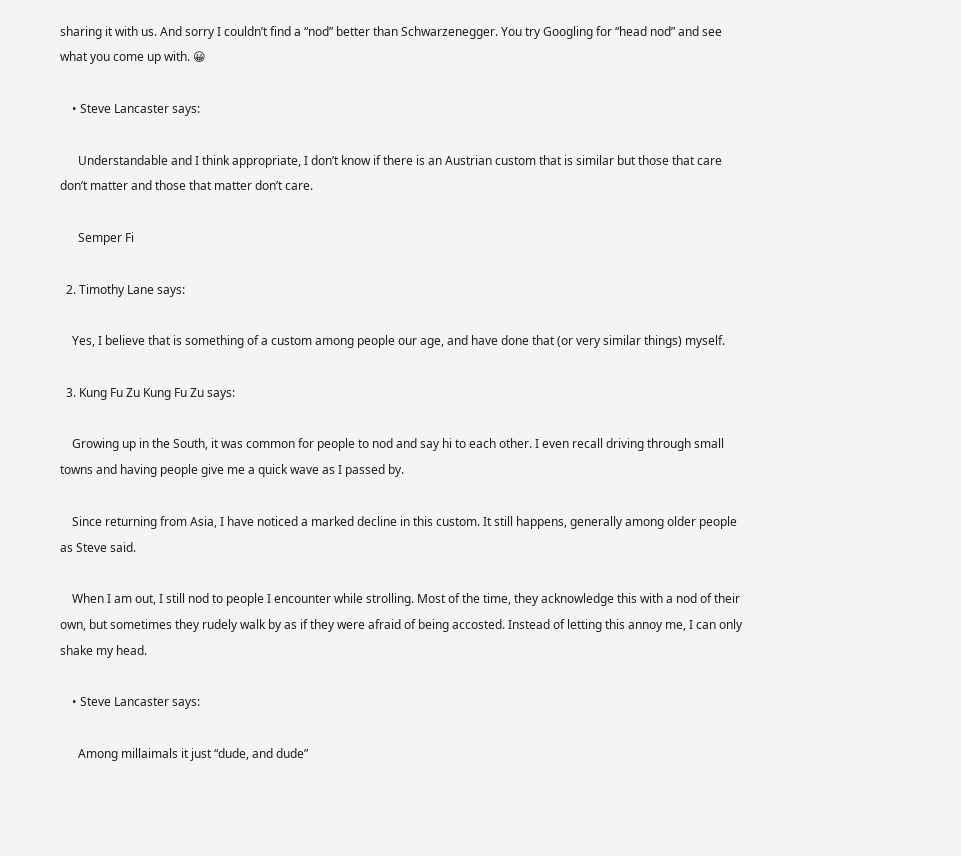sharing it with us. And sorry I couldn’t find a “nod” better than Schwarzenegger. You try Googling for “head nod” and see what you come up with. 😀

    • Steve Lancaster says:

      Understandable and I think appropriate, I don’t know if there is an Austrian custom that is similar but those that care don’t matter and those that matter don’t care.

      Semper Fi

  2. Timothy Lane says:

    Yes, I believe that is something of a custom among people our age, and have done that (or very similar things) myself.

  3. Kung Fu Zu Kung Fu Zu says:

    Growing up in the South, it was common for people to nod and say hi to each other. I even recall driving through small towns and having people give me a quick wave as I passed by.

    Since returning from Asia, I have noticed a marked decline in this custom. It still happens, generally among older people as Steve said.

    When I am out, I still nod to people I encounter while strolling. Most of the time, they acknowledge this with a nod of their own, but sometimes they rudely walk by as if they were afraid of being accosted. Instead of letting this annoy me, I can only shake my head.

    • Steve Lancaster says:

      Among millaimals it just “dude, and dude”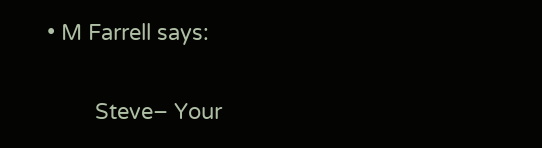• M Farrell says:

        Steve– Your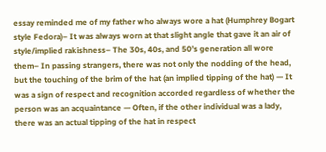essay reminded me of my father who always wore a hat (Humphrey Bogart style Fedora)– It was always worn at that slight angle that gave it an air of style/implied rakishness– The 30s, 40s, and 50’s generation all wore them– In passing strangers, there was not only the nodding of the head, but the touching of the brim of the hat (an implied tipping of the hat) — It was a sign of respect and recognition accorded regardless of whether the person was an acquaintance — Often, if the other individual was a lady, there was an actual tipping of the hat in respect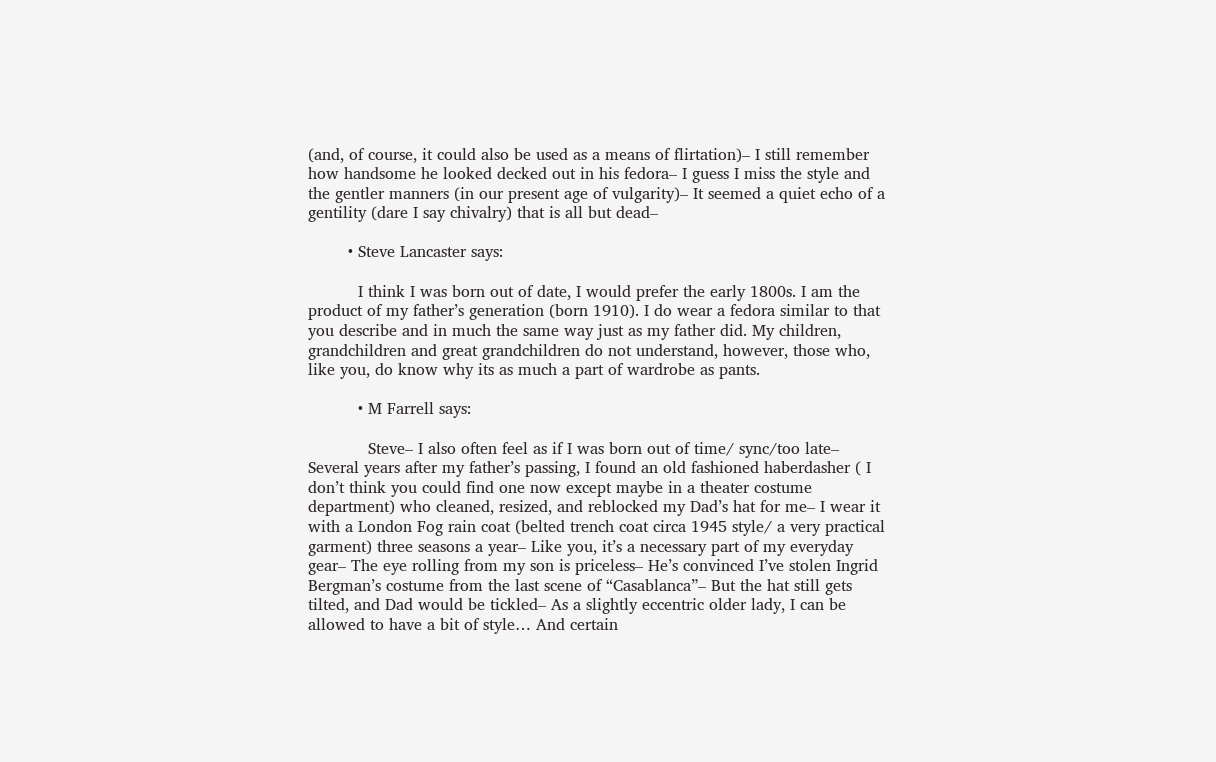(and, of course, it could also be used as a means of flirtation)– I still remember how handsome he looked decked out in his fedora– I guess I miss the style and the gentler manners (in our present age of vulgarity)– It seemed a quiet echo of a gentility (dare I say chivalry) that is all but dead–

        • Steve Lancaster says:

          I think I was born out of date, I would prefer the early 1800s. I am the product of my father’s generation (born 1910). I do wear a fedora similar to that you describe and in much the same way just as my father did. My children, grandchildren and great grandchildren do not understand, however, those who, like you, do know why its as much a part of wardrobe as pants.

          • M Farrell says:

            Steve– I also often feel as if I was born out of time/ sync/too late– Several years after my father’s passing, I found an old fashioned haberdasher ( I don’t think you could find one now except maybe in a theater costume department) who cleaned, resized, and reblocked my Dad’s hat for me– I wear it with a London Fog rain coat (belted trench coat circa 1945 style/ a very practical garment) three seasons a year– Like you, it’s a necessary part of my everyday gear– The eye rolling from my son is priceless– He’s convinced I’ve stolen Ingrid Bergman’s costume from the last scene of “Casablanca”– But the hat still gets tilted, and Dad would be tickled– As a slightly eccentric older lady, I can be allowed to have a bit of style… And certain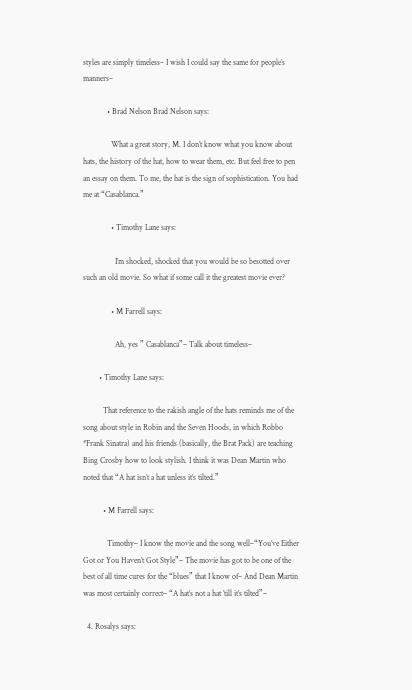styles are simply timeless– I wish I could say the same for people’s manners–

            • Brad Nelson Brad Nelson says:

              What a great story, M. I don’t know what you know about hats, the history of the hat, how to wear them, etc. But feel free to pen an essay on them. To me, the hat is the sign of sophistication. You had me at “Casablanca.”

              • Timothy Lane says:

                I’m shocked, shocked that you would be so besotted over such an old movie. So what if some call it the greatest movie ever?

              • M Farrell says:

                Ah, yes ” Casablanca”– Talk about timeless–

        • Timothy Lane says:

          That reference to the rakish angle of the hats reminds me of the song about style in Robin and the Seven Hoods, in which Robbo *Frank Sinatra) and his friends (basically, the Brat Pack) are teaching Bing Crosby how to look stylish. I think it was Dean Martin who noted that “A hat isn’t a hat unless it’s tilted.”

          • M Farrell says:

            Timothy– I know the movie and the song well–“You’ve Either Got or You Haven’t Got Style”– The movie has got to be one of the best of all time cures for the “blues” that I know of– And Dean Martin was most certainly correct– “A hat’s not a hat ’till it’s tilted”–

  4. Rosalys says: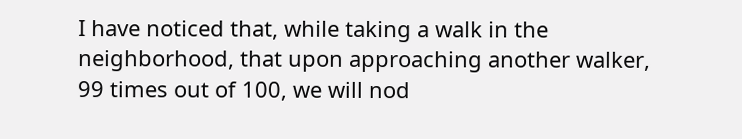I have noticed that, while taking a walk in the neighborhood, that upon approaching another walker, 99 times out of 100, we will nod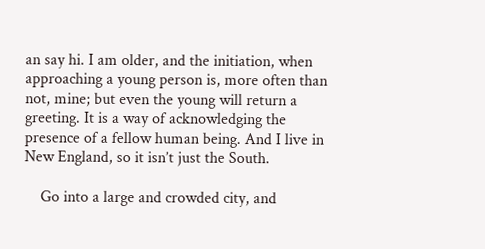an say hi. I am older, and the initiation, when approaching a young person is, more often than not, mine; but even the young will return a greeting. It is a way of acknowledging the presence of a fellow human being. And I live in New England, so it isn’t just the South.

    Go into a large and crowded city, and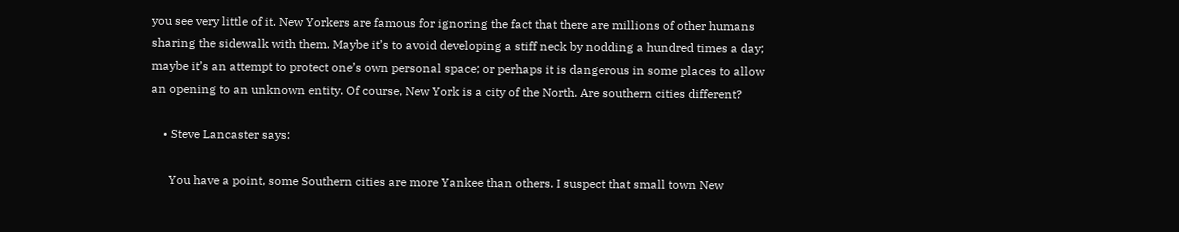you see very little of it. New Yorkers are famous for ignoring the fact that there are millions of other humans sharing the sidewalk with them. Maybe it’s to avoid developing a stiff neck by nodding a hundred times a day; maybe it’s an attempt to protect one’s own personal space; or perhaps it is dangerous in some places to allow an opening to an unknown entity. Of course, New York is a city of the North. Are southern cities different?

    • Steve Lancaster says:

      You have a point, some Southern cities are more Yankee than others. I suspect that small town New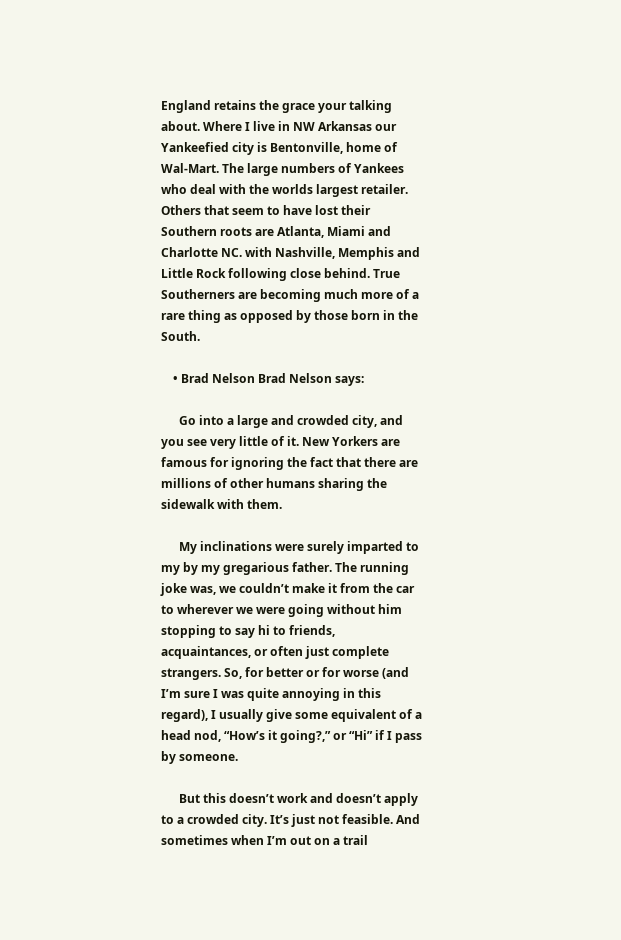England retains the grace your talking about. Where I live in NW Arkansas our Yankeefied city is Bentonville, home of Wal-Mart. The large numbers of Yankees who deal with the worlds largest retailer. Others that seem to have lost their Southern roots are Atlanta, Miami and Charlotte NC. with Nashville, Memphis and Little Rock following close behind. True Southerners are becoming much more of a rare thing as opposed by those born in the South.

    • Brad Nelson Brad Nelson says:

      Go into a large and crowded city, and you see very little of it. New Yorkers are famous for ignoring the fact that there are millions of other humans sharing the sidewalk with them.

      My inclinations were surely imparted to my by my gregarious father. The running joke was, we couldn’t make it from the car to wherever we were going without him stopping to say hi to friends, acquaintances, or often just complete strangers. So, for better or for worse (and I’m sure I was quite annoying in this regard), I usually give some equivalent of a head nod, “How’s it going?,” or “Hi” if I pass by someone.

      But this doesn’t work and doesn’t apply to a crowded city. It’s just not feasible. And sometimes when I’m out on a trail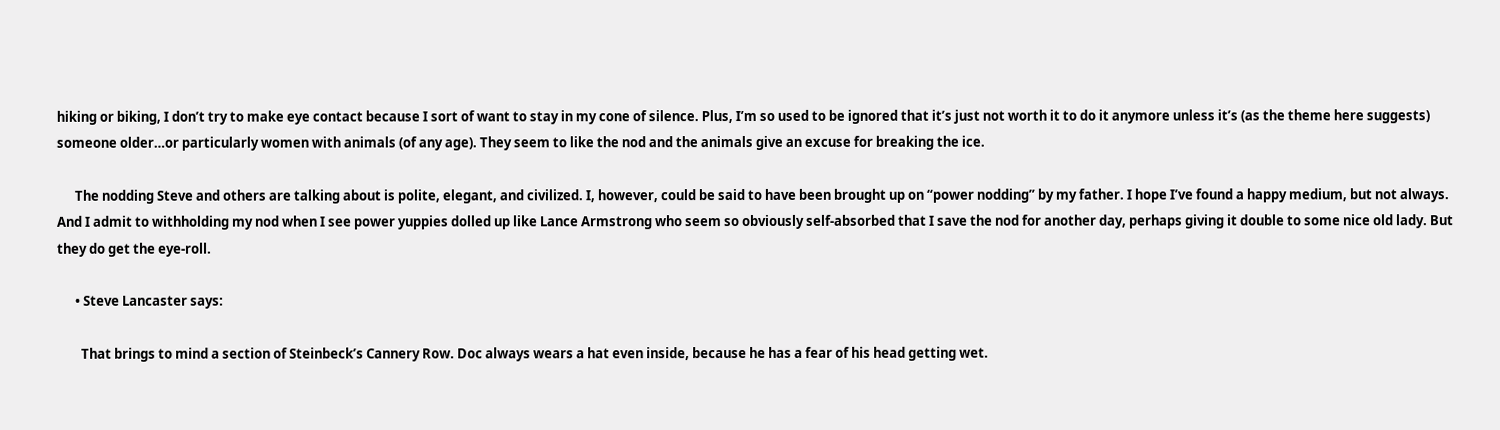hiking or biking, I don’t try to make eye contact because I sort of want to stay in my cone of silence. Plus, I’m so used to be ignored that it’s just not worth it to do it anymore unless it’s (as the theme here suggests) someone older…or particularly women with animals (of any age). They seem to like the nod and the animals give an excuse for breaking the ice.

      The nodding Steve and others are talking about is polite, elegant, and civilized. I, however, could be said to have been brought up on “power nodding” by my father. I hope I’ve found a happy medium, but not always. And I admit to withholding my nod when I see power yuppies dolled up like Lance Armstrong who seem so obviously self-absorbed that I save the nod for another day, perhaps giving it double to some nice old lady. But they do get the eye-roll.

      • Steve Lancaster says:

        That brings to mind a section of Steinbeck’s Cannery Row. Doc always wears a hat even inside, because he has a fear of his head getting wet.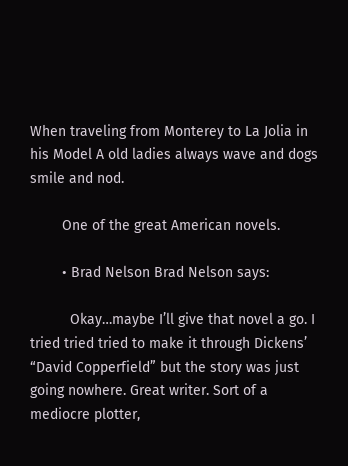When traveling from Monterey to La Jolia in his Model A old ladies always wave and dogs smile and nod.

        One of the great American novels.

        • Brad Nelson Brad Nelson says:

          Okay…maybe I’ll give that novel a go. I tried tried tried to make it through Dickens’ “David Copperfield” but the story was just going nowhere. Great writer. Sort of a mediocre plotter,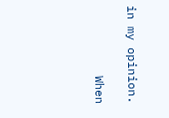in my opinion.

          When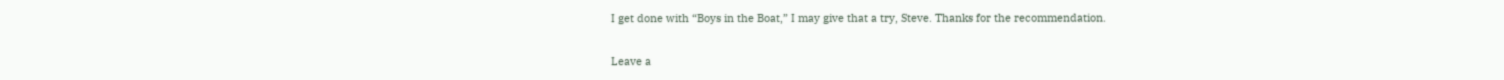I get done with “Boys in the Boat,” I may give that a try, Steve. Thanks for the recommendation.

Leave a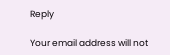Reply

Your email address will not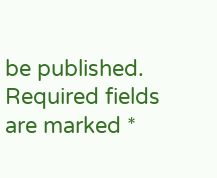be published. Required fields are marked *